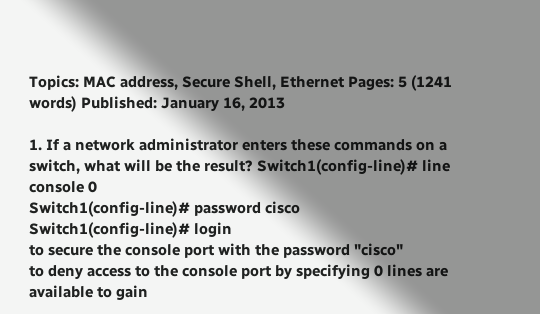Topics: MAC address, Secure Shell, Ethernet Pages: 5 (1241 words) Published: January 16, 2013

1. If a network administrator enters these commands on a switch, what will be the result? Switch1(config-line)# line console 0
Switch1(config-line)# password cisco
Switch1(config-line)# login
to secure the console port with the password "cisco"
to deny access to the console port by specifying 0 lines are available to gain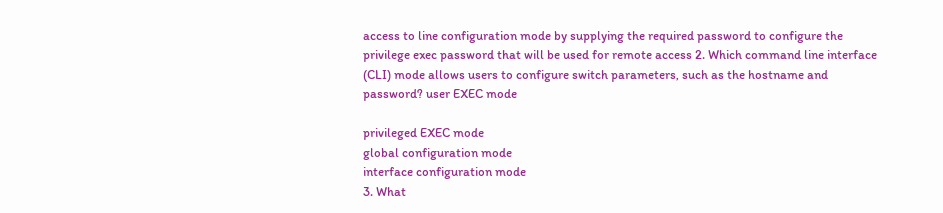access to line configuration mode by supplying the required password to configure the privilege exec password that will be used for remote access 2. Which command line interface (CLI) mode allows users to configure switch parameters, such as the hostname and password? user EXEC mode

privileged EXEC mode
global configuration mode
interface configuration mode
3. What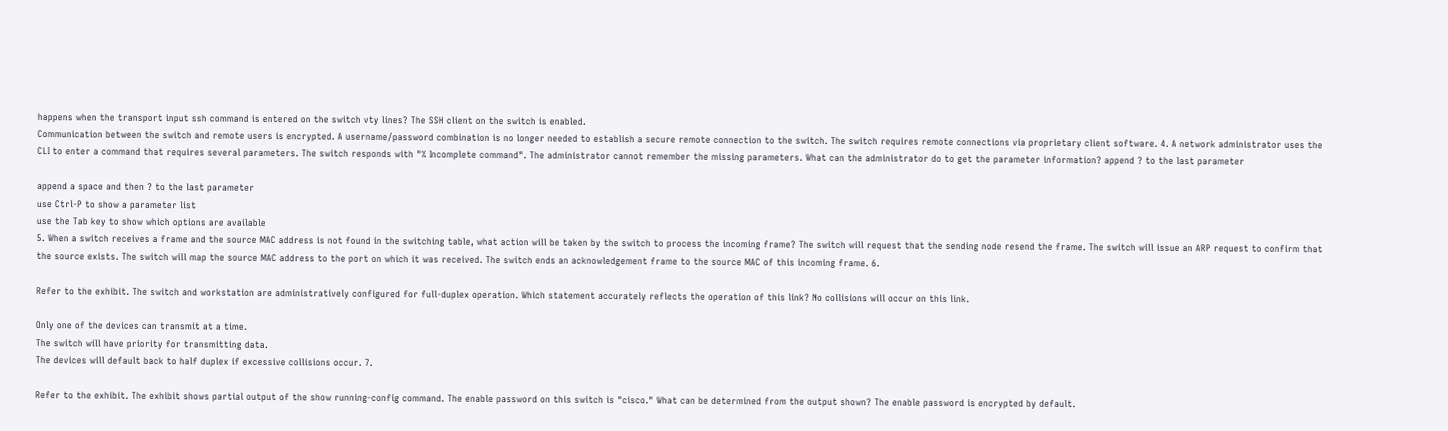happens when the transport input ssh command is entered on the switch vty lines? The SSH client on the switch is enabled.
Communication between the switch and remote users is encrypted. A username/password combination is no longer needed to establish a secure remote connection to the switch. The switch requires remote connections via proprietary client software. 4. A network administrator uses the CLI to enter a command that requires several parameters. The switch responds with "% Incomplete command". The administrator cannot remember the missing parameters. What can the administrator do to get the parameter information? append ? to the last parameter

append a space and then ? to the last parameter
use Ctrl-P to show a parameter list
use the Tab key to show which options are available
5. When a switch receives a frame and the source MAC address is not found in the switching table, what action will be taken by the switch to process the incoming frame? The switch will request that the sending node resend the frame. The switch will issue an ARP request to confirm that the source exists. The switch will map the source MAC address to the port on which it was received. The switch ends an acknowledgement frame to the source MAC of this incoming frame. 6.

Refer to the exhibit. The switch and workstation are administratively configured for full-duplex operation. Which statement accurately reflects the operation of this link? No collisions will occur on this link.

Only one of the devices can transmit at a time.
The switch will have priority for transmitting data.
The devices will default back to half duplex if excessive collisions occur. 7.

Refer to the exhibit. The exhibit shows partial output of the show running-config command. The enable password on this switch is "cisco." What can be determined from the output shown? The enable password is encrypted by default.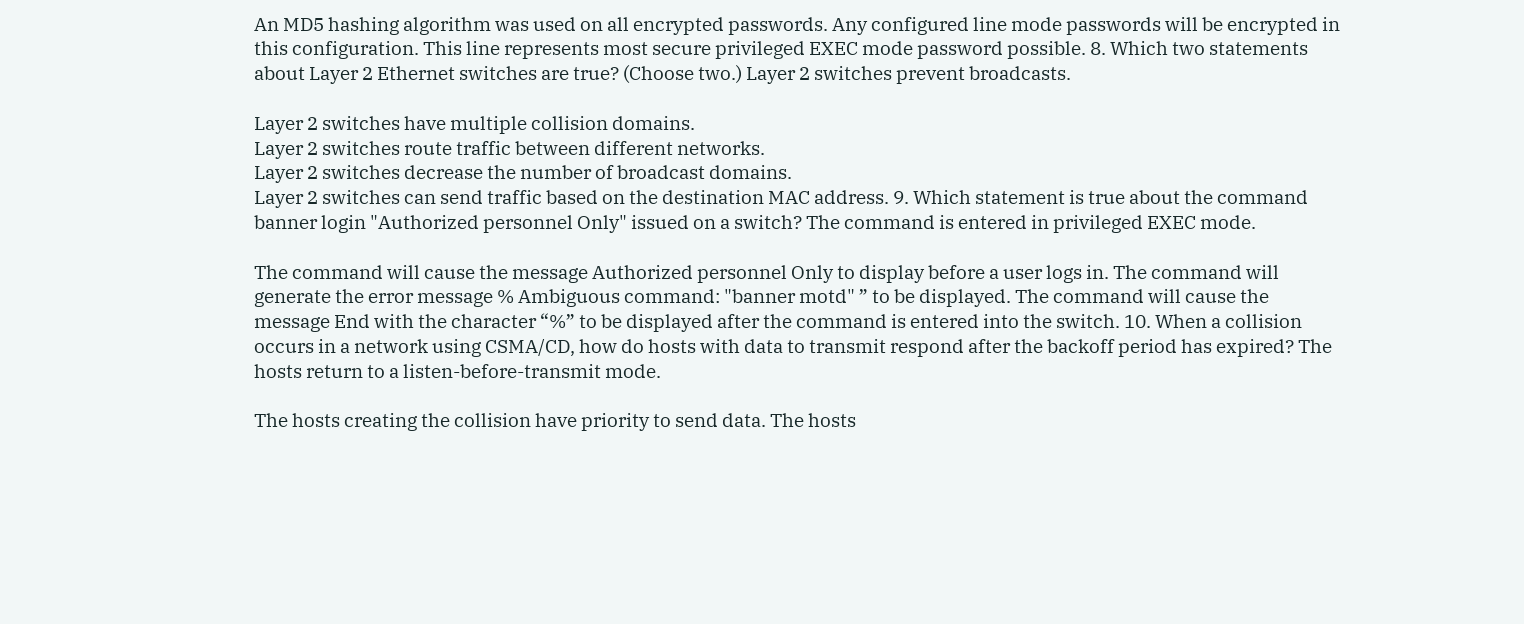An MD5 hashing algorithm was used on all encrypted passwords. Any configured line mode passwords will be encrypted in this configuration. This line represents most secure privileged EXEC mode password possible. 8. Which two statements about Layer 2 Ethernet switches are true? (Choose two.) Layer 2 switches prevent broadcasts.

Layer 2 switches have multiple collision domains.
Layer 2 switches route traffic between different networks.
Layer 2 switches decrease the number of broadcast domains.
Layer 2 switches can send traffic based on the destination MAC address. 9. Which statement is true about the command banner login "Authorized personnel Only" issued on a switch? The command is entered in privileged EXEC mode.

The command will cause the message Authorized personnel Only to display before a user logs in. The command will generate the error message % Ambiguous command: "banner motd" ” to be displayed. The command will cause the message End with the character “%” to be displayed after the command is entered into the switch. 10. When a collision occurs in a network using CSMA/CD, how do hosts with data to transmit respond after the backoff period has expired? The hosts return to a listen-before-transmit mode.

The hosts creating the collision have priority to send data. The hosts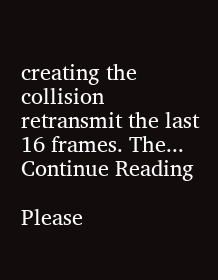creating the collision retransmit the last 16 frames. The...
Continue Reading

Please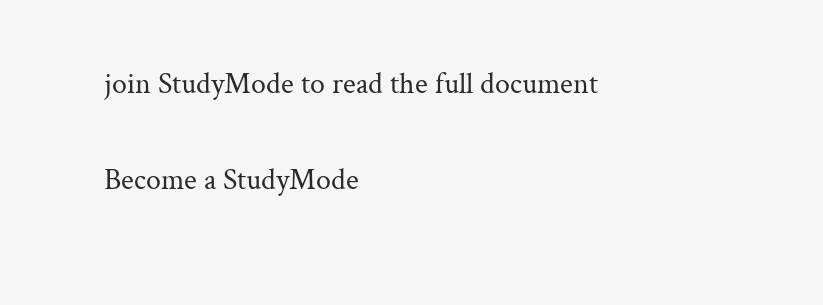join StudyMode to read the full document

Become a StudyMode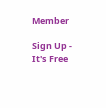Member

Sign Up - It's Free